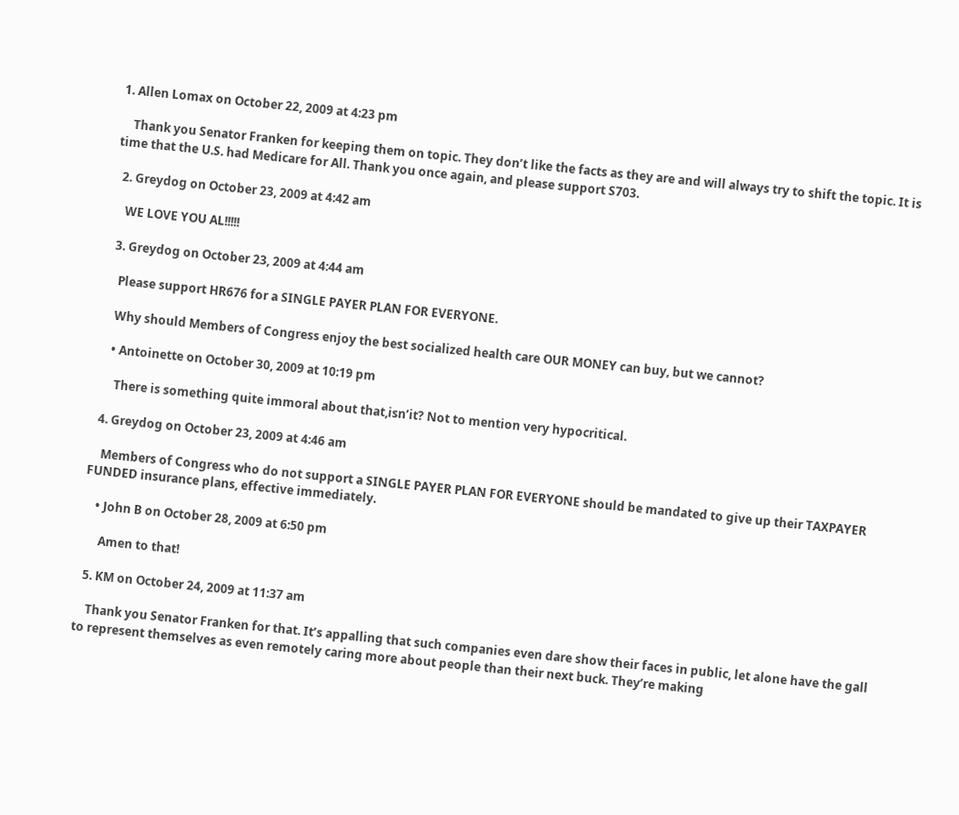1. Allen Lomax on October 22, 2009 at 4:23 pm

    Thank you Senator Franken for keeping them on topic. They don’t like the facts as they are and will always try to shift the topic. It is time that the U.S. had Medicare for All. Thank you once again, and please support S703.

  2. Greydog on October 23, 2009 at 4:42 am

    WE LOVE YOU AL!!!!!

  3. Greydog on October 23, 2009 at 4:44 am

    Please support HR676 for a SINGLE PAYER PLAN FOR EVERYONE.

    Why should Members of Congress enjoy the best socialized health care OUR MONEY can buy, but we cannot?

    • Antoinette on October 30, 2009 at 10:19 pm

      There is something quite immoral about that,isn’it? Not to mention very hypocritical.

  4. Greydog on October 23, 2009 at 4:46 am

    Members of Congress who do not support a SINGLE PAYER PLAN FOR EVERYONE should be mandated to give up their TAXPAYER FUNDED insurance plans, effective immediately.

    • John B on October 28, 2009 at 6:50 pm

      Amen to that!

  5. KM on October 24, 2009 at 11:37 am

    Thank you Senator Franken for that. It’s appalling that such companies even dare show their faces in public, let alone have the gall to represent themselves as even remotely caring more about people than their next buck. They’re making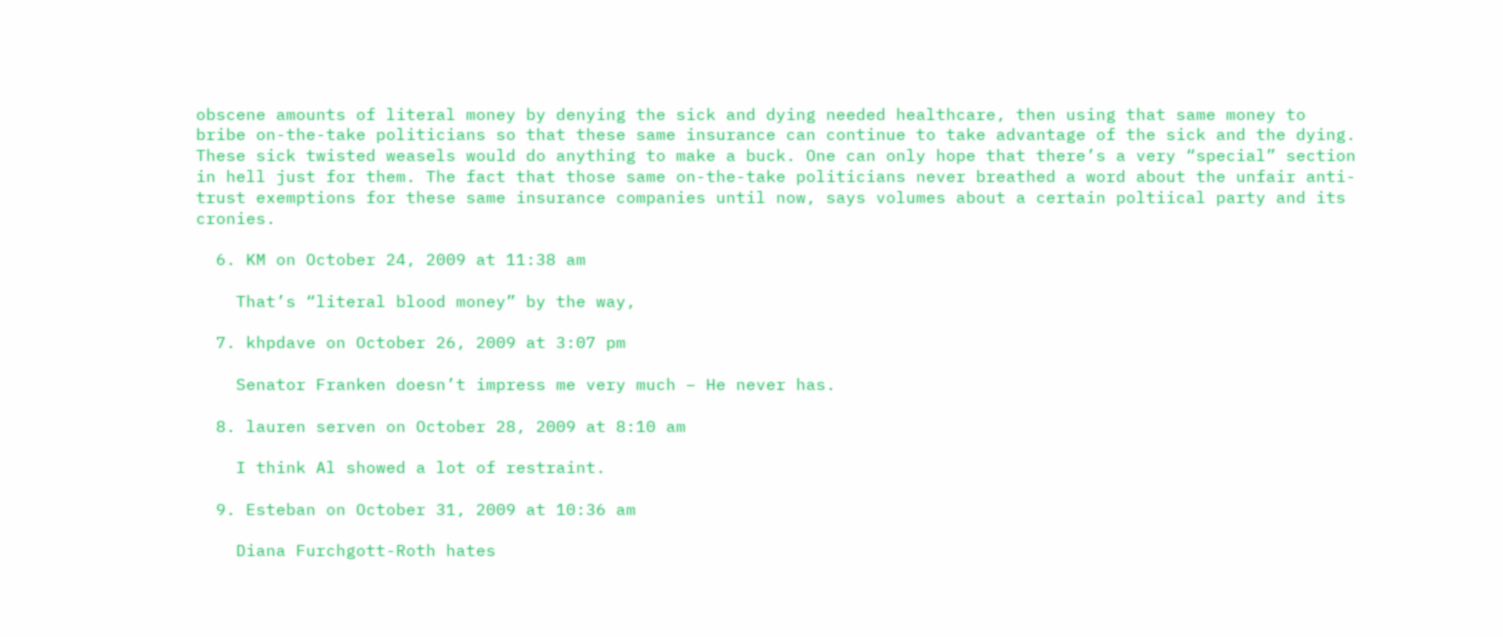obscene amounts of literal money by denying the sick and dying needed healthcare, then using that same money to bribe on-the-take politicians so that these same insurance can continue to take advantage of the sick and the dying. These sick twisted weasels would do anything to make a buck. One can only hope that there’s a very “special” section in hell just for them. The fact that those same on-the-take politicians never breathed a word about the unfair anti-trust exemptions for these same insurance companies until now, says volumes about a certain poltiical party and its cronies.

  6. KM on October 24, 2009 at 11:38 am

    That’s “literal blood money” by the way,

  7. khpdave on October 26, 2009 at 3:07 pm

    Senator Franken doesn’t impress me very much – He never has.

  8. lauren serven on October 28, 2009 at 8:10 am

    I think Al showed a lot of restraint.

  9. Esteban on October 31, 2009 at 10:36 am

    Diana Furchgott-Roth hates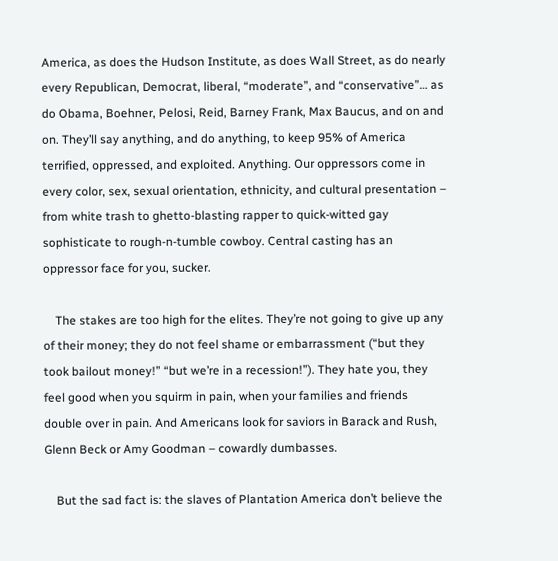America, as does the Hudson Institute, as does Wall Street, as do nearly every Republican, Democrat, liberal, “moderate”, and “conservative”… as do Obama, Boehner, Pelosi, Reid, Barney Frank, Max Baucus, and on and on. They’ll say anything, and do anything, to keep 95% of America terrified, oppressed, and exploited. Anything. Our oppressors come in every color, sex, sexual orientation, ethnicity, and cultural presentation – from white trash to ghetto-blasting rapper to quick-witted gay sophisticate to rough-n-tumble cowboy. Central casting has an oppressor face for you, sucker.

    The stakes are too high for the elites. They’re not going to give up any of their money; they do not feel shame or embarrassment (“but they took bailout money!” “but we’re in a recession!”). They hate you, they feel good when you squirm in pain, when your families and friends double over in pain. And Americans look for saviors in Barack and Rush, Glenn Beck or Amy Goodman – cowardly dumbasses.

    But the sad fact is: the slaves of Plantation America don’t believe the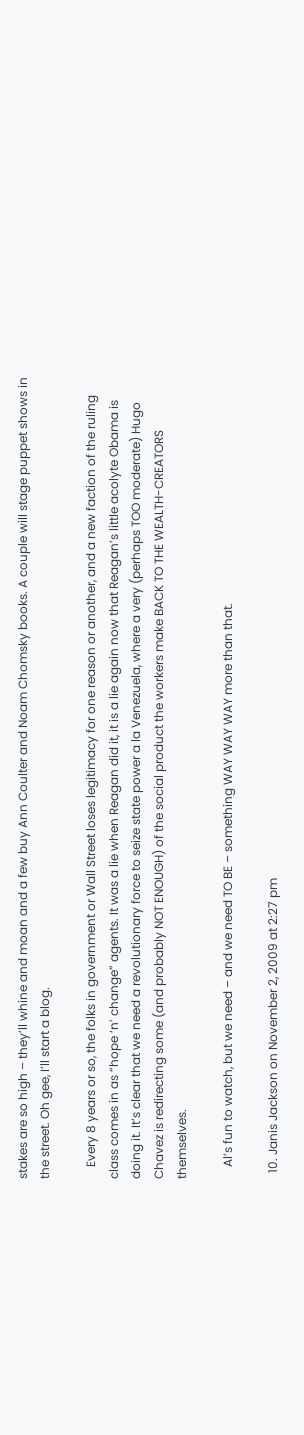stakes are so high – they’ll whine and moan and a few buy Ann Coulter and Noam Chomsky books. A couple will stage puppet shows in the street. Oh gee, I’ll start a blog.

    Every 8 years or so, the folks in government or Wall Street loses legitimacy for one reason or another, and a new faction of the ruling class comes in as “hope ‘n’ change” agents. It was a lie when Reagan did it, it is a lie again now that Reagan’s little acolyte Obama is doing it. It’s clear that we need a revolutionary force to seize state power a la Venezuela, where a very (perhaps TOO moderate) Hugo Chavez is redirecting some (and probably NOT ENOUGH) of the social product the workers make BACK TO THE WEALTH-CREATORS themselves.

    Al’s fun to watch, but we need – and we need TO BE – something WAY WAY WAY more than that.

  10. Janis Jackson on November 2, 2009 at 2:27 pm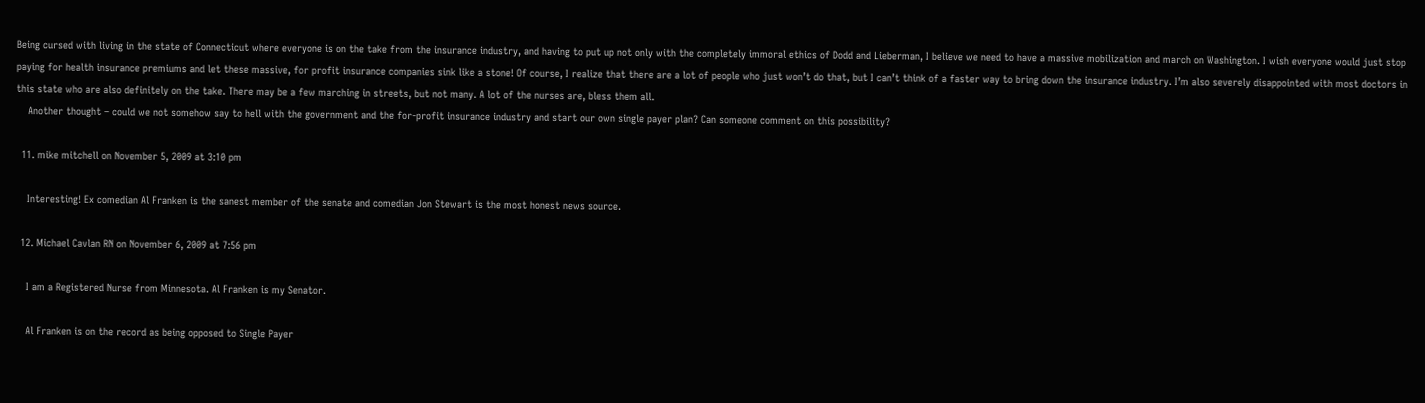Being cursed with living in the state of Connecticut where everyone is on the take from the insurance industry, and having to put up not only with the completely immoral ethics of Dodd and Lieberman, I believe we need to have a massive mobilization and march on Washington. I wish everyone would just stop paying for health insurance premiums and let these massive, for profit insurance companies sink like a stone! Of course, I realize that there are a lot of people who just won’t do that, but I can’t think of a faster way to bring down the insurance industry. I’m also severely disappointed with most doctors in this state who are also definitely on the take. There may be a few marching in streets, but not many. A lot of the nurses are, bless them all.
    Another thought – could we not somehow say to hell with the government and the for-profit insurance industry and start our own single payer plan? Can someone comment on this possibility?

  11. mike mitchell on November 5, 2009 at 3:10 pm

    Interesting! Ex comedian Al Franken is the sanest member of the senate and comedian Jon Stewart is the most honest news source.

  12. Michael Cavlan RN on November 6, 2009 at 7:56 pm

    I am a Registered Nurse from Minnesota. Al Franken is my Senator.

    Al Franken is on the record as being opposed to Single Payer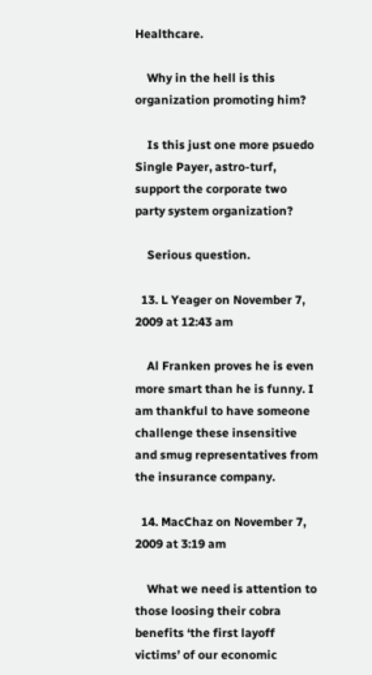Healthcare.

    Why in the hell is this organization promoting him?

    Is this just one more psuedo Single Payer, astro-turf, support the corporate two party system organization?

    Serious question.

  13. L Yeager on November 7, 2009 at 12:43 am

    Al Franken proves he is even more smart than he is funny. I am thankful to have someone challenge these insensitive and smug representatives from the insurance company.

  14. MacChaz on November 7, 2009 at 3:19 am

    What we need is attention to those loosing their cobra benefits ‘the first layoff victims’ of our economic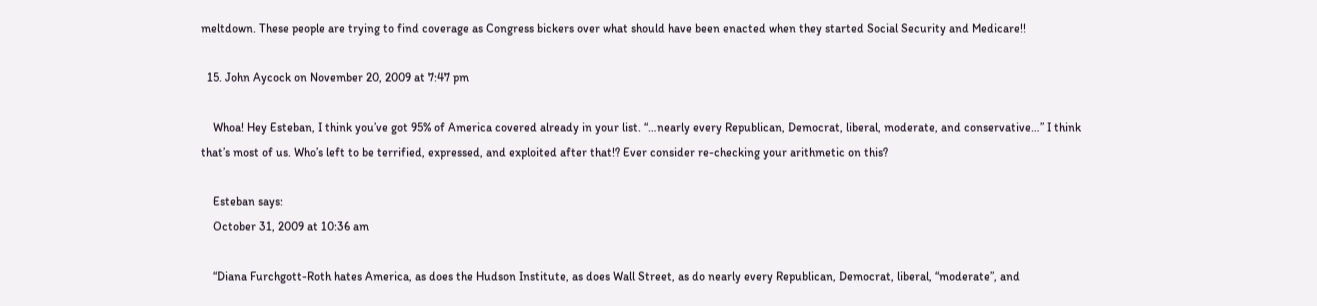meltdown. These people are trying to find coverage as Congress bickers over what should have been enacted when they started Social Security and Medicare!!

  15. John Aycock on November 20, 2009 at 7:47 pm

    Whoa! Hey Esteban, I think you’ve got 95% of America covered already in your list. “…nearly every Republican, Democrat, liberal, moderate, and conservative…” I think that’s most of us. Who’s left to be terrified, expressed, and exploited after that!? Ever consider re-checking your arithmetic on this?

    Esteban says:
    October 31, 2009 at 10:36 am

    “Diana Furchgott-Roth hates America, as does the Hudson Institute, as does Wall Street, as do nearly every Republican, Democrat, liberal, “moderate”, and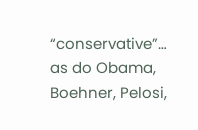“conservative”… as do Obama, Boehner, Pelosi,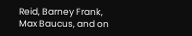Reid, Barney Frank, Max Baucus, and on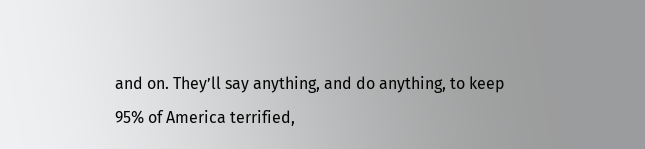and on. They’ll say anything, and do anything, to keep 95% of America terrified,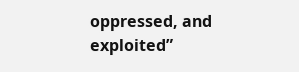oppressed, and exploited”